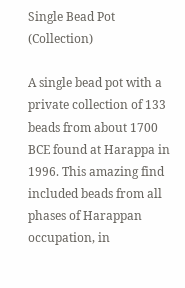Single Bead Pot (Collection)

A single bead pot with a private collection of 133 beads from about 1700 BCE found at Harappa in 1996. This amazing find included beads from all phases of Harappan occupation, in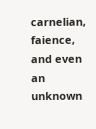carnelian, faience, and even an unknown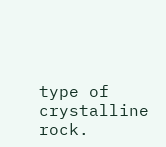type of crystalline rock.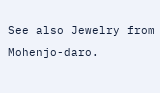See also Jewelry from Mohenjo-daro.